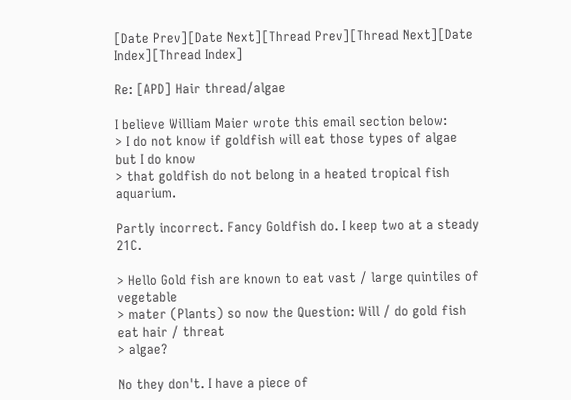[Date Prev][Date Next][Thread Prev][Thread Next][Date Index][Thread Index]

Re: [APD] Hair thread/algae

I believe William Maier wrote this email section below:
> I do not know if goldfish will eat those types of algae but I do know
> that goldfish do not belong in a heated tropical fish aquarium.

Partly incorrect. Fancy Goldfish do. I keep two at a steady 21C.

> Hello Gold fish are known to eat vast / large quintiles of vegetable
> mater (Plants) so now the Question: Will / do gold fish eat hair / threat
> algae?

No they don't. I have a piece of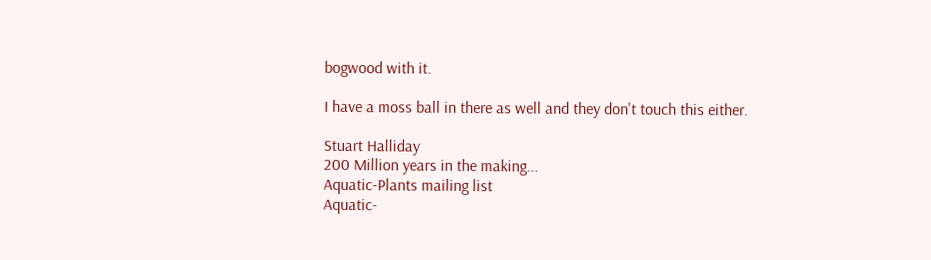bogwood with it.

I have a moss ball in there as well and they don't touch this either.

Stuart Halliday
200 Million years in the making...
Aquatic-Plants mailing list
Aquatic-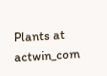Plants at actwin_com